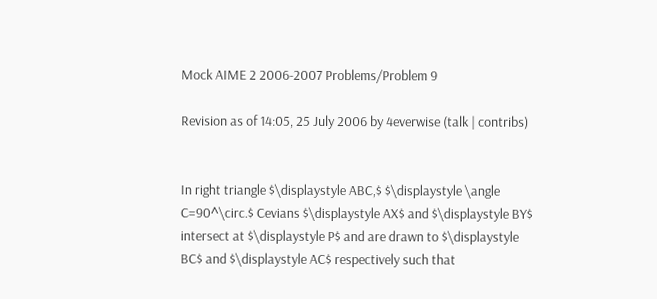Mock AIME 2 2006-2007 Problems/Problem 9

Revision as of 14:05, 25 July 2006 by 4everwise (talk | contribs)


In right triangle $\displaystyle ABC,$ $\displaystyle \angle C=90^\circ.$ Cevians $\displaystyle AX$ and $\displaystyle BY$ intersect at $\displaystyle P$ and are drawn to $\displaystyle BC$ and $\displaystyle AC$ respectively such that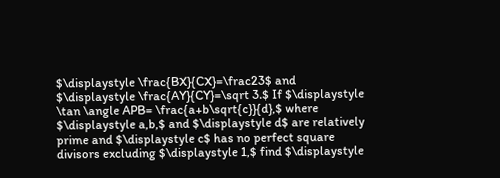$\displaystyle \frac{BX}{CX}=\frac23$ and $\displaystyle \frac{AY}{CY}=\sqrt 3.$ If $\displaystyle \tan \angle APB= \frac{a+b\sqrt{c}}{d},$ where $\displaystyle a,b,$ and $\displaystyle d$ are relatively prime and $\displaystyle c$ has no perfect square divisors excluding $\displaystyle 1,$ find $\displaystyle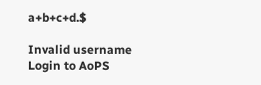a+b+c+d.$

Invalid username
Login to AoPS